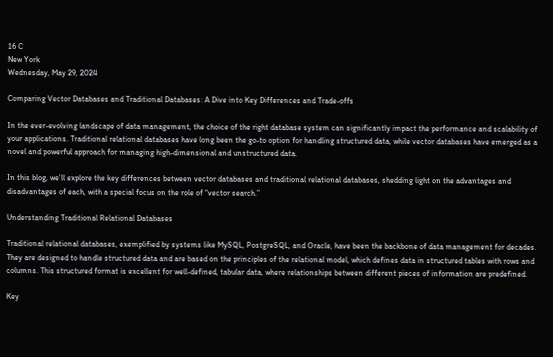16 C
New York
Wednesday, May 29, 2024

Comparing Vector Databases and Traditional Databases: A Dive into Key Differences and Trade-offs

In the ever-evolving landscape of data management, the choice of the right database system can significantly impact the performance and scalability of your applications. Traditional relational databases have long been the go-to option for handling structured data, while vector databases have emerged as a novel and powerful approach for managing high-dimensional and unstructured data.

In this blog, we’ll explore the key differences between vector databases and traditional relational databases, shedding light on the advantages and disadvantages of each, with a special focus on the role of “vector search.”

Understanding Traditional Relational Databases

Traditional relational databases, exemplified by systems like MySQL, PostgreSQL, and Oracle, have been the backbone of data management for decades. They are designed to handle structured data and are based on the principles of the relational model, which defines data in structured tables with rows and columns. This structured format is excellent for well-defined, tabular data, where relationships between different pieces of information are predefined.

Key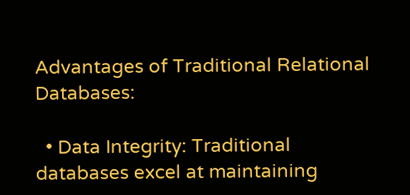Advantages of Traditional Relational Databases:

  • Data Integrity: Traditional databases excel at maintaining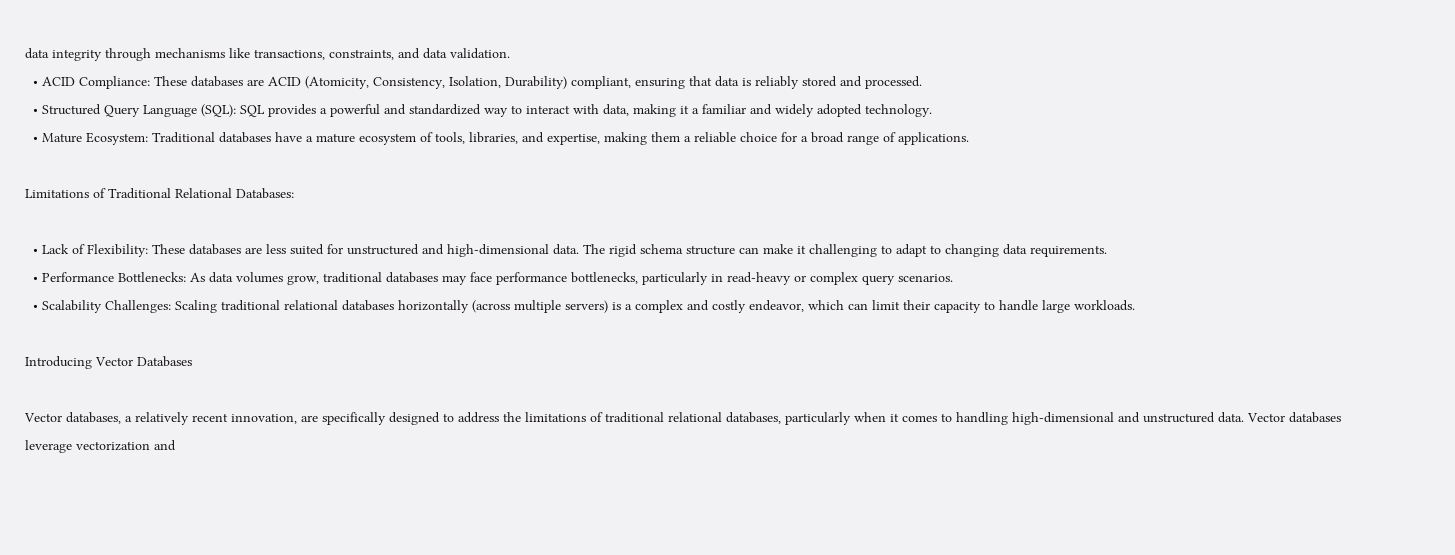data integrity through mechanisms like transactions, constraints, and data validation.
  • ACID Compliance: These databases are ACID (Atomicity, Consistency, Isolation, Durability) compliant, ensuring that data is reliably stored and processed.
  • Structured Query Language (SQL): SQL provides a powerful and standardized way to interact with data, making it a familiar and widely adopted technology.
  • Mature Ecosystem: Traditional databases have a mature ecosystem of tools, libraries, and expertise, making them a reliable choice for a broad range of applications.

Limitations of Traditional Relational Databases:

  • Lack of Flexibility: These databases are less suited for unstructured and high-dimensional data. The rigid schema structure can make it challenging to adapt to changing data requirements.
  • Performance Bottlenecks: As data volumes grow, traditional databases may face performance bottlenecks, particularly in read-heavy or complex query scenarios.
  • Scalability Challenges: Scaling traditional relational databases horizontally (across multiple servers) is a complex and costly endeavor, which can limit their capacity to handle large workloads.

Introducing Vector Databases

Vector databases, a relatively recent innovation, are specifically designed to address the limitations of traditional relational databases, particularly when it comes to handling high-dimensional and unstructured data. Vector databases leverage vectorization and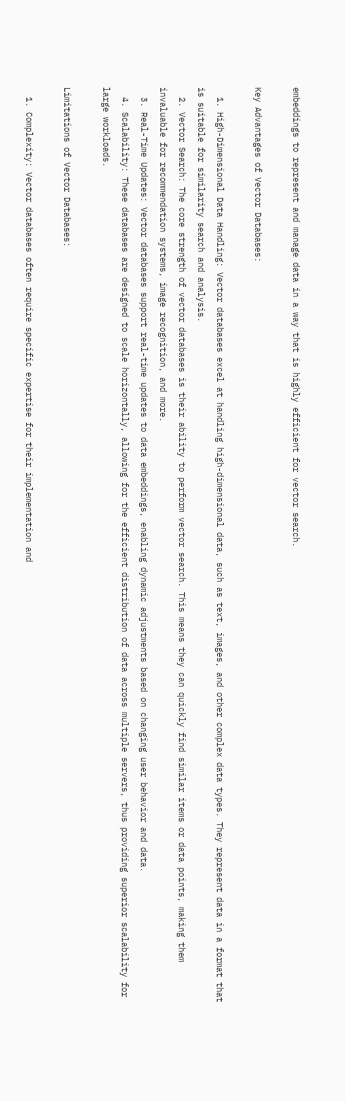embeddings to represent and manage data in a way that is highly efficient for vector search.

Key Advantages of Vector Databases:

  1. High-Dimensional Data Handling: Vector databases excel at handling high-dimensional data, such as text, images, and other complex data types. They represent data in a format that is suitable for similarity search and analysis.
  2. Vector Search: The core strength of vector databases is their ability to perform vector search. This means they can quickly find similar items or data points, making them invaluable for recommendation systems, image recognition, and more.
  3. Real-Time Updates: Vector databases support real-time updates to data embeddings, enabling dynamic adjustments based on changing user behavior and data.
  4. Scalability: These databases are designed to scale horizontally, allowing for the efficient distribution of data across multiple servers, thus providing superior scalability for large workloads.

Limitations of Vector Databases:

  1. Complexity: Vector databases often require specific expertise for their implementation and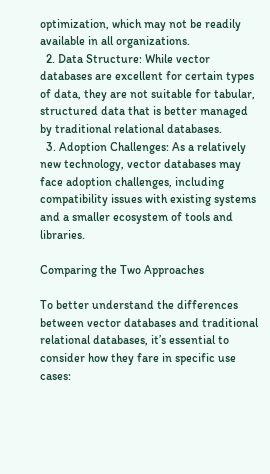optimization, which may not be readily available in all organizations.
  2. Data Structure: While vector databases are excellent for certain types of data, they are not suitable for tabular, structured data that is better managed by traditional relational databases.
  3. Adoption Challenges: As a relatively new technology, vector databases may face adoption challenges, including compatibility issues with existing systems and a smaller ecosystem of tools and libraries.

Comparing the Two Approaches

To better understand the differences between vector databases and traditional relational databases, it’s essential to consider how they fare in specific use cases: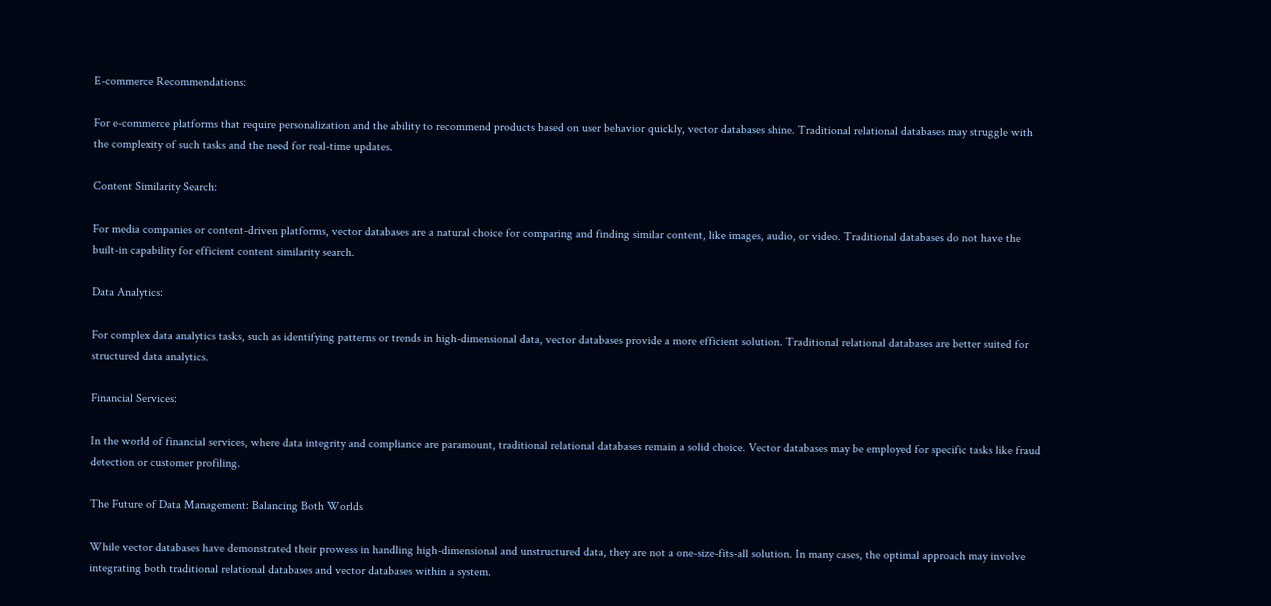E-commerce Recommendations:

For e-commerce platforms that require personalization and the ability to recommend products based on user behavior quickly, vector databases shine. Traditional relational databases may struggle with the complexity of such tasks and the need for real-time updates.

Content Similarity Search:

For media companies or content-driven platforms, vector databases are a natural choice for comparing and finding similar content, like images, audio, or video. Traditional databases do not have the built-in capability for efficient content similarity search.

Data Analytics:

For complex data analytics tasks, such as identifying patterns or trends in high-dimensional data, vector databases provide a more efficient solution. Traditional relational databases are better suited for structured data analytics.

Financial Services:

In the world of financial services, where data integrity and compliance are paramount, traditional relational databases remain a solid choice. Vector databases may be employed for specific tasks like fraud detection or customer profiling.

The Future of Data Management: Balancing Both Worlds

While vector databases have demonstrated their prowess in handling high-dimensional and unstructured data, they are not a one-size-fits-all solution. In many cases, the optimal approach may involve integrating both traditional relational databases and vector databases within a system.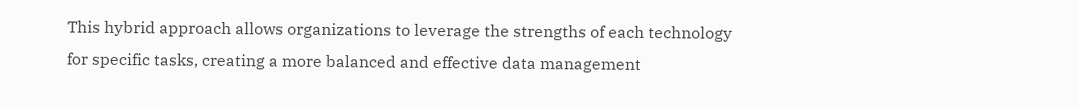This hybrid approach allows organizations to leverage the strengths of each technology for specific tasks, creating a more balanced and effective data management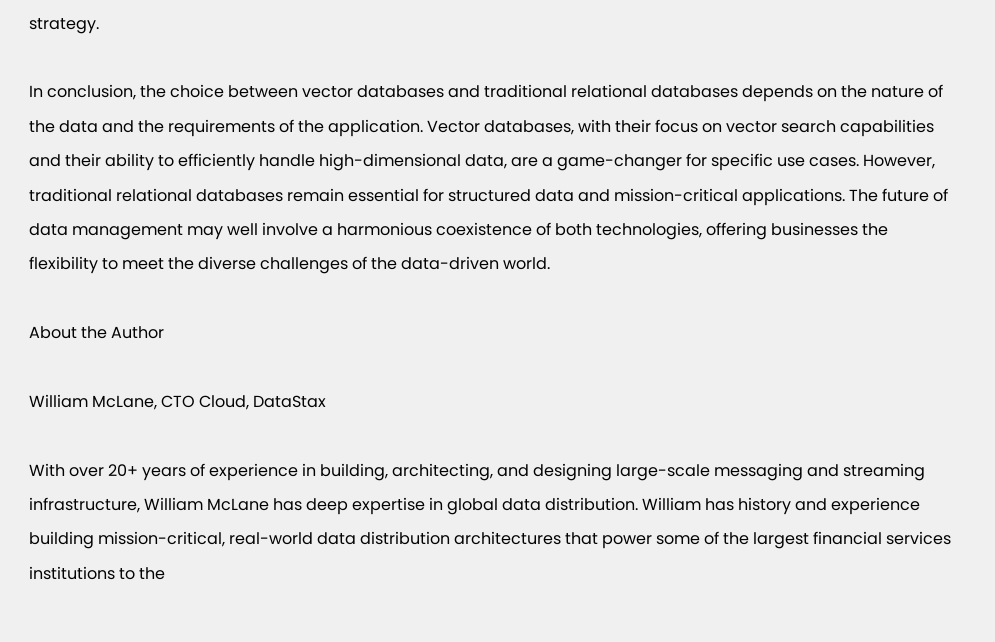strategy.

In conclusion, the choice between vector databases and traditional relational databases depends on the nature of the data and the requirements of the application. Vector databases, with their focus on vector search capabilities and their ability to efficiently handle high-dimensional data, are a game-changer for specific use cases. However, traditional relational databases remain essential for structured data and mission-critical applications. The future of data management may well involve a harmonious coexistence of both technologies, offering businesses the flexibility to meet the diverse challenges of the data-driven world.

About the Author

William McLane, CTO Cloud, DataStax

With over 20+ years of experience in building, architecting, and designing large-scale messaging and streaming infrastructure, William McLane has deep expertise in global data distribution. William has history and experience building mission-critical, real-world data distribution architectures that power some of the largest financial services institutions to the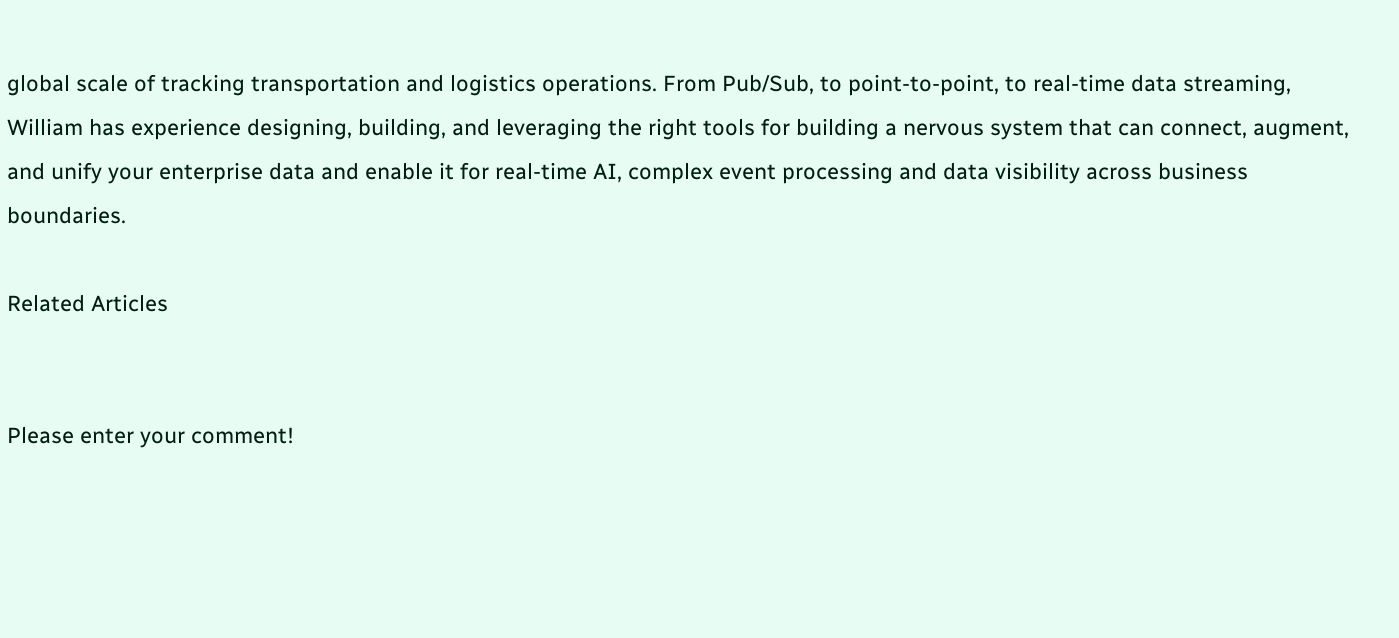global scale of tracking transportation and logistics operations. From Pub/Sub, to point-to-point, to real-time data streaming, William has experience designing, building, and leveraging the right tools for building a nervous system that can connect, augment, and unify your enterprise data and enable it for real-time AI, complex event processing and data visibility across business boundaries.

Related Articles


Please enter your comment!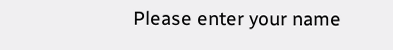Please enter your name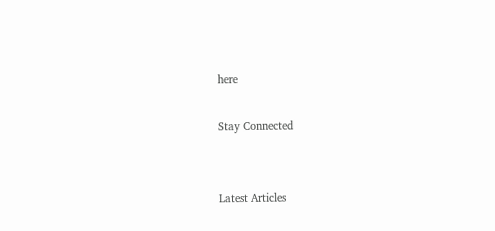here

Stay Connected


Latest Articles